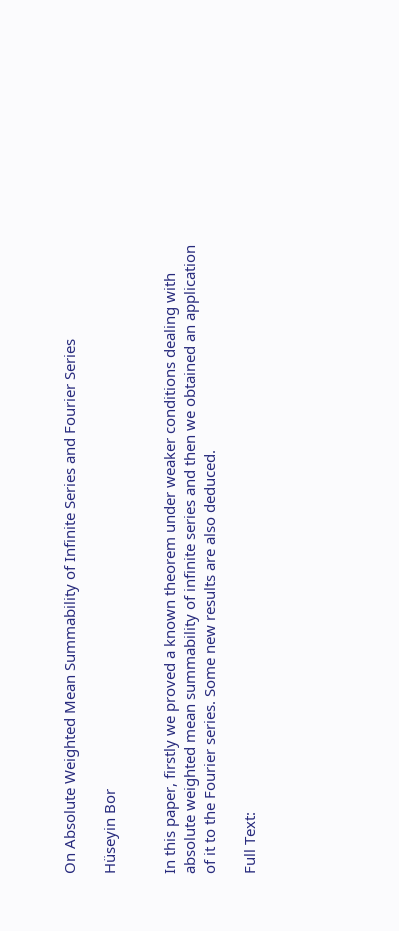On Absolute Weighted Mean Summability of Infinite Series and Fourier Series

Hüseyin Bor


In this paper, firstly we proved a known theorem under weaker conditions dealing with absolute weighted mean summability of infinite series and then we obtained an application of it to the Fourier series. Some new results are also deduced.

Full Text: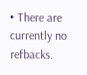• There are currently no refbacks.